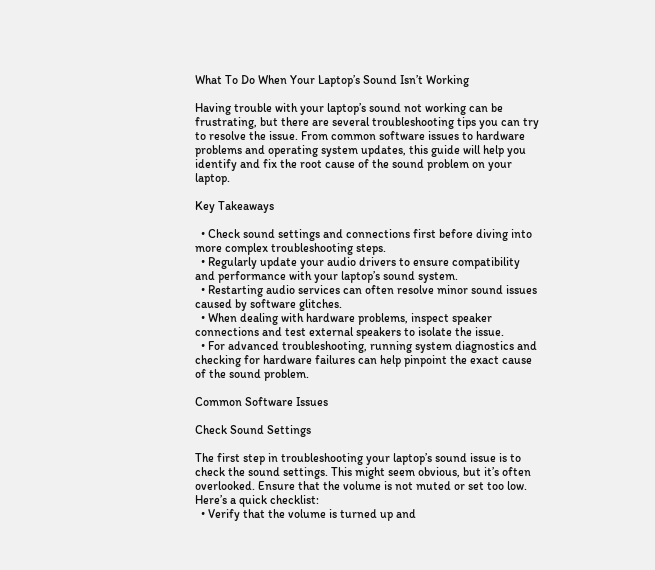What To Do When Your Laptop’s Sound Isn’t Working

Having trouble with your laptop’s sound not working can be frustrating, but there are several troubleshooting tips you can try to resolve the issue. From common software issues to hardware problems and operating system updates, this guide will help you identify and fix the root cause of the sound problem on your laptop.

Key Takeaways

  • Check sound settings and connections first before diving into more complex troubleshooting steps.
  • Regularly update your audio drivers to ensure compatibility and performance with your laptop’s sound system.
  • Restarting audio services can often resolve minor sound issues caused by software glitches.
  • When dealing with hardware problems, inspect speaker connections and test external speakers to isolate the issue.
  • For advanced troubleshooting, running system diagnostics and checking for hardware failures can help pinpoint the exact cause of the sound problem.

Common Software Issues

Check Sound Settings

The first step in troubleshooting your laptop’s sound issue is to check the sound settings. This might seem obvious, but it’s often overlooked. Ensure that the volume is not muted or set too low. Here’s a quick checklist:
  • Verify that the volume is turned up and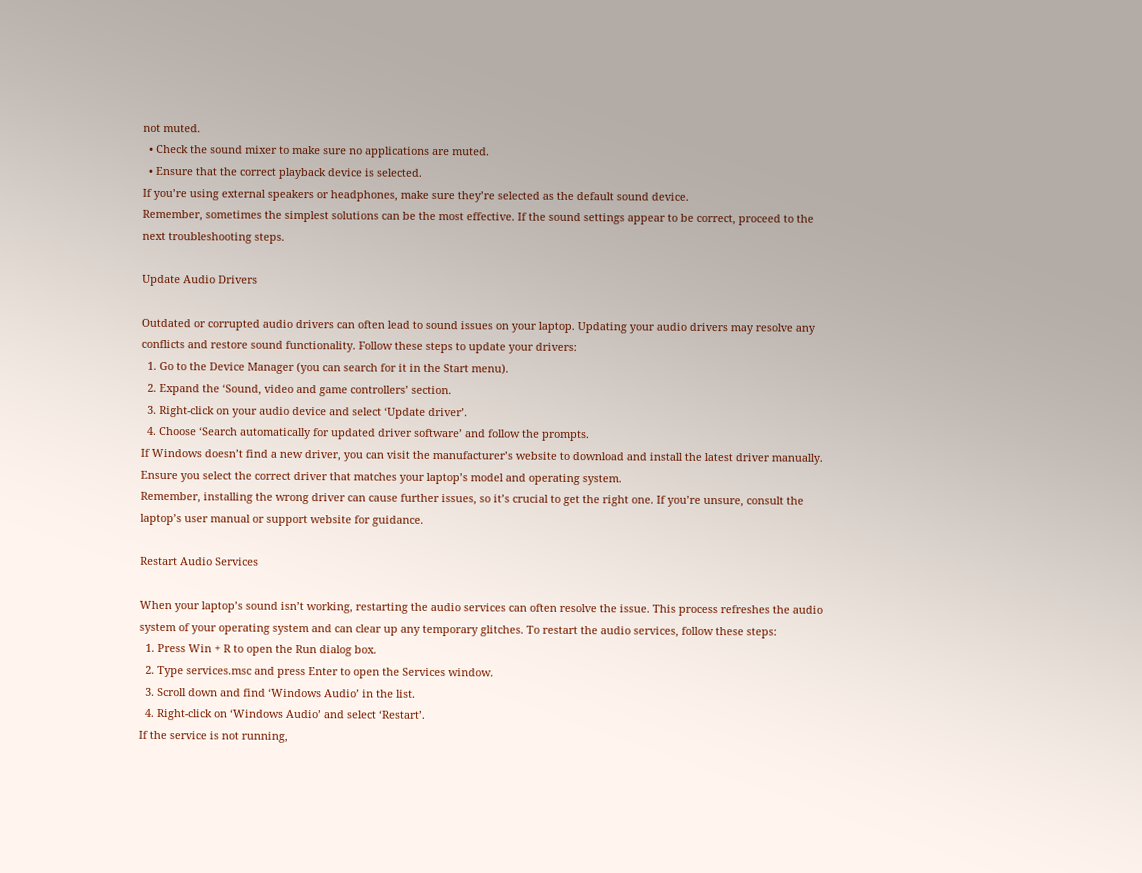not muted.
  • Check the sound mixer to make sure no applications are muted.
  • Ensure that the correct playback device is selected.
If you’re using external speakers or headphones, make sure they’re selected as the default sound device.
Remember, sometimes the simplest solutions can be the most effective. If the sound settings appear to be correct, proceed to the next troubleshooting steps.

Update Audio Drivers

Outdated or corrupted audio drivers can often lead to sound issues on your laptop. Updating your audio drivers may resolve any conflicts and restore sound functionality. Follow these steps to update your drivers:
  1. Go to the Device Manager (you can search for it in the Start menu).
  2. Expand the ‘Sound, video and game controllers’ section.
  3. Right-click on your audio device and select ‘Update driver’.
  4. Choose ‘Search automatically for updated driver software’ and follow the prompts.
If Windows doesn’t find a new driver, you can visit the manufacturer’s website to download and install the latest driver manually. Ensure you select the correct driver that matches your laptop’s model and operating system.
Remember, installing the wrong driver can cause further issues, so it’s crucial to get the right one. If you’re unsure, consult the laptop’s user manual or support website for guidance.

Restart Audio Services

When your laptop’s sound isn’t working, restarting the audio services can often resolve the issue. This process refreshes the audio system of your operating system and can clear up any temporary glitches. To restart the audio services, follow these steps:
  1. Press Win + R to open the Run dialog box.
  2. Type services.msc and press Enter to open the Services window.
  3. Scroll down and find ‘Windows Audio’ in the list.
  4. Right-click on ‘Windows Audio’ and select ‘Restart’.
If the service is not running,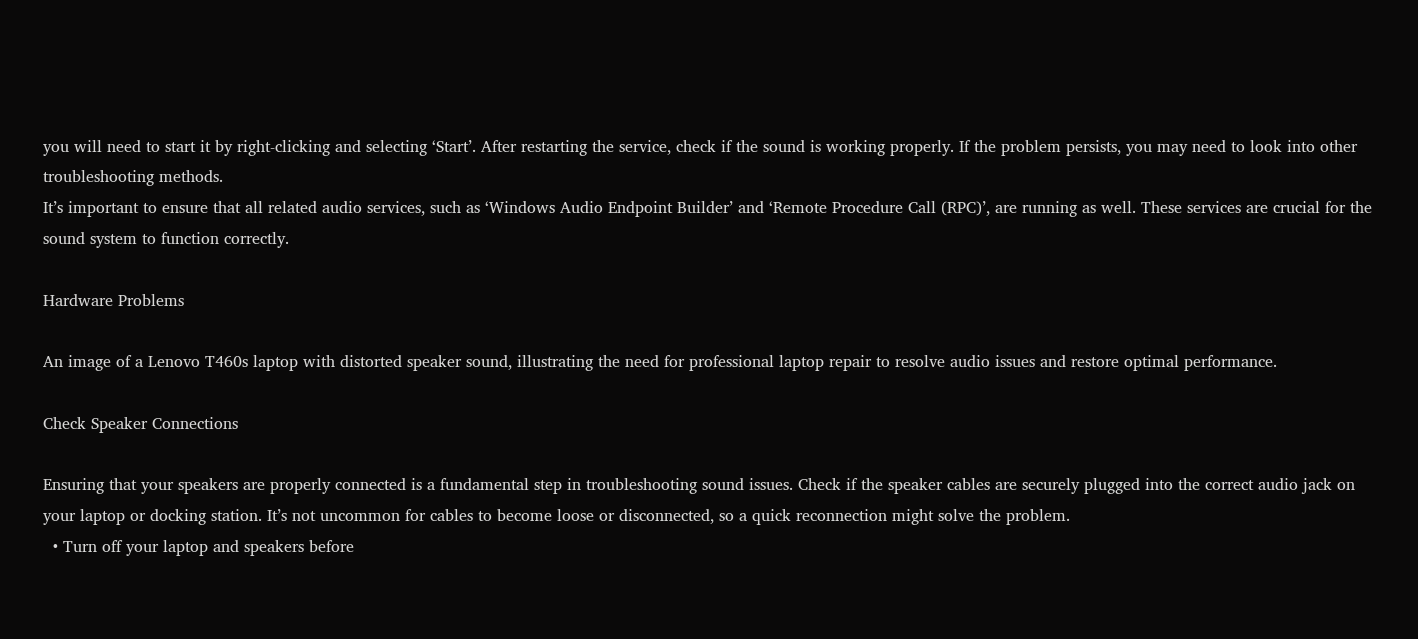you will need to start it by right-clicking and selecting ‘Start’. After restarting the service, check if the sound is working properly. If the problem persists, you may need to look into other troubleshooting methods.
It’s important to ensure that all related audio services, such as ‘Windows Audio Endpoint Builder’ and ‘Remote Procedure Call (RPC)’, are running as well. These services are crucial for the sound system to function correctly.

Hardware Problems

An image of a Lenovo T460s laptop with distorted speaker sound, illustrating the need for professional laptop repair to resolve audio issues and restore optimal performance.

Check Speaker Connections

Ensuring that your speakers are properly connected is a fundamental step in troubleshooting sound issues. Check if the speaker cables are securely plugged into the correct audio jack on your laptop or docking station. It’s not uncommon for cables to become loose or disconnected, so a quick reconnection might solve the problem.
  • Turn off your laptop and speakers before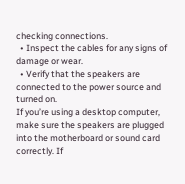checking connections.
  • Inspect the cables for any signs of damage or wear.
  • Verify that the speakers are connected to the power source and turned on.
If you’re using a desktop computer, make sure the speakers are plugged into the motherboard or sound card correctly. If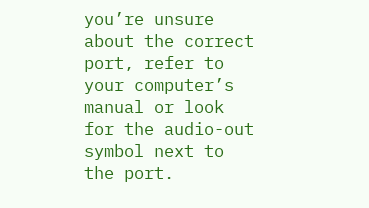you’re unsure about the correct port, refer to your computer’s manual or look for the audio-out symbol next to the port.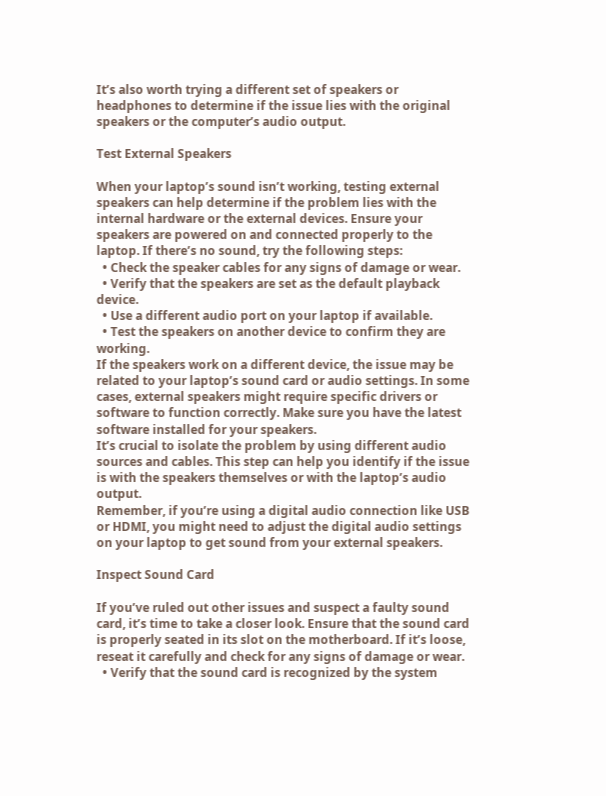It’s also worth trying a different set of speakers or headphones to determine if the issue lies with the original speakers or the computer’s audio output.

Test External Speakers

When your laptop’s sound isn’t working, testing external speakers can help determine if the problem lies with the internal hardware or the external devices. Ensure your speakers are powered on and connected properly to the laptop. If there’s no sound, try the following steps:
  • Check the speaker cables for any signs of damage or wear.
  • Verify that the speakers are set as the default playback device.
  • Use a different audio port on your laptop if available.
  • Test the speakers on another device to confirm they are working.
If the speakers work on a different device, the issue may be related to your laptop’s sound card or audio settings. In some cases, external speakers might require specific drivers or software to function correctly. Make sure you have the latest software installed for your speakers.
It’s crucial to isolate the problem by using different audio sources and cables. This step can help you identify if the issue is with the speakers themselves or with the laptop’s audio output.
Remember, if you’re using a digital audio connection like USB or HDMI, you might need to adjust the digital audio settings on your laptop to get sound from your external speakers.

Inspect Sound Card

If you’ve ruled out other issues and suspect a faulty sound card, it’s time to take a closer look. Ensure that the sound card is properly seated in its slot on the motherboard. If it’s loose, reseat it carefully and check for any signs of damage or wear.
  • Verify that the sound card is recognized by the system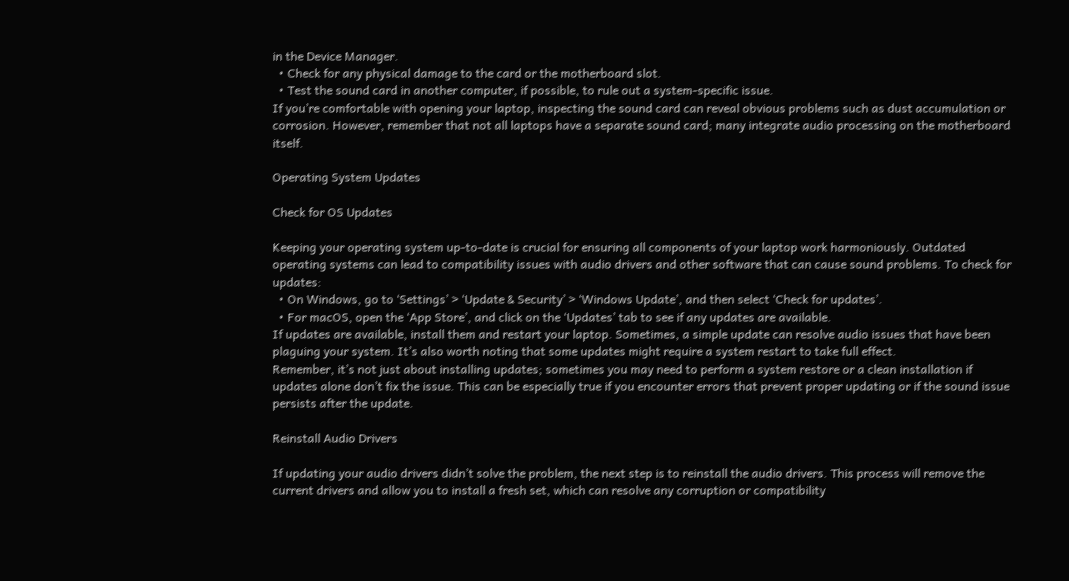in the Device Manager.
  • Check for any physical damage to the card or the motherboard slot.
  • Test the sound card in another computer, if possible, to rule out a system-specific issue.
If you’re comfortable with opening your laptop, inspecting the sound card can reveal obvious problems such as dust accumulation or corrosion. However, remember that not all laptops have a separate sound card; many integrate audio processing on the motherboard itself.

Operating System Updates

Check for OS Updates

Keeping your operating system up-to-date is crucial for ensuring all components of your laptop work harmoniously. Outdated operating systems can lead to compatibility issues with audio drivers and other software that can cause sound problems. To check for updates:
  • On Windows, go to ‘Settings’ > ‘Update & Security’ > ‘Windows Update’, and then select ‘Check for updates’.
  • For macOS, open the ‘App Store’, and click on the ‘Updates’ tab to see if any updates are available.
If updates are available, install them and restart your laptop. Sometimes, a simple update can resolve audio issues that have been plaguing your system. It’s also worth noting that some updates might require a system restart to take full effect.
Remember, it’s not just about installing updates; sometimes you may need to perform a system restore or a clean installation if updates alone don’t fix the issue. This can be especially true if you encounter errors that prevent proper updating or if the sound issue persists after the update.

Reinstall Audio Drivers

If updating your audio drivers didn’t solve the problem, the next step is to reinstall the audio drivers. This process will remove the current drivers and allow you to install a fresh set, which can resolve any corruption or compatibility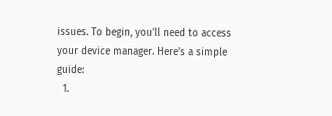issues. To begin, you’ll need to access your device manager. Here’s a simple guide:
  1.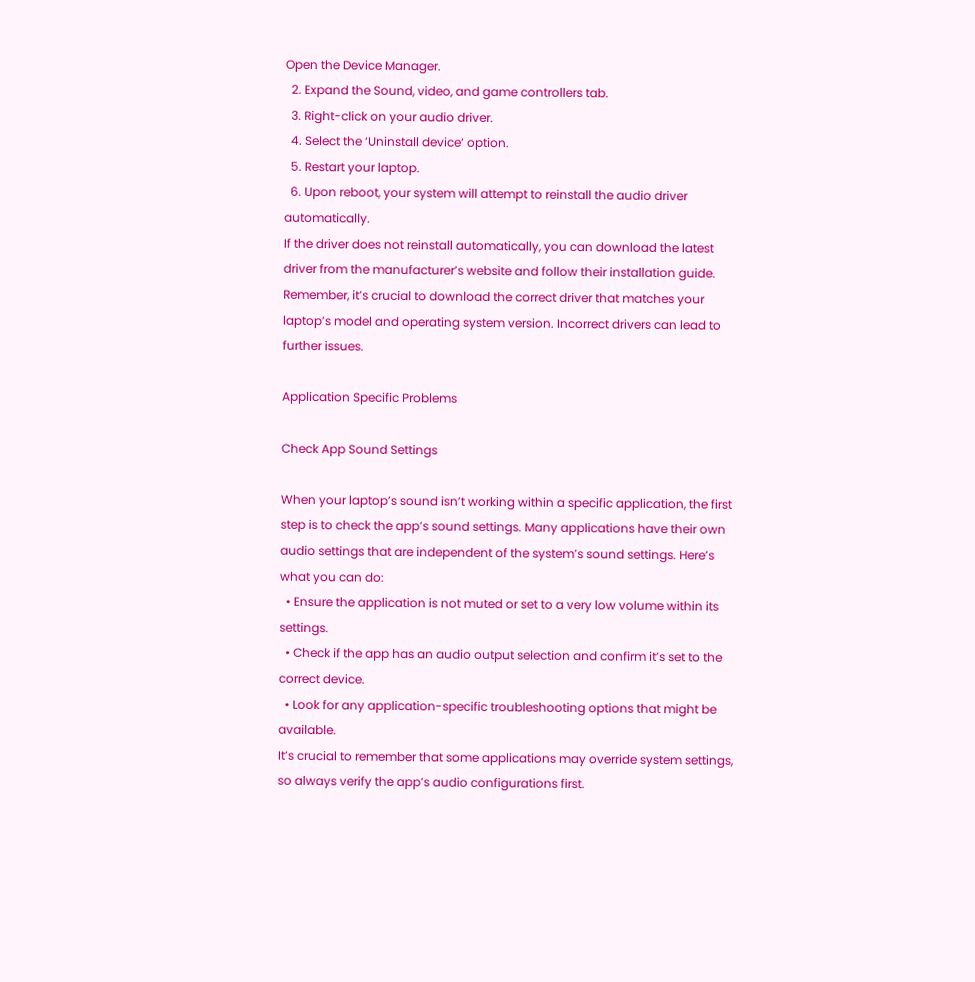Open the Device Manager.
  2. Expand the Sound, video, and game controllers tab.
  3. Right-click on your audio driver.
  4. Select the ‘Uninstall device‘ option.
  5. Restart your laptop.
  6. Upon reboot, your system will attempt to reinstall the audio driver automatically.
If the driver does not reinstall automatically, you can download the latest driver from the manufacturer’s website and follow their installation guide.
Remember, it’s crucial to download the correct driver that matches your laptop’s model and operating system version. Incorrect drivers can lead to further issues.

Application Specific Problems

Check App Sound Settings

When your laptop’s sound isn’t working within a specific application, the first step is to check the app’s sound settings. Many applications have their own audio settings that are independent of the system’s sound settings. Here’s what you can do:
  • Ensure the application is not muted or set to a very low volume within its settings.
  • Check if the app has an audio output selection and confirm it’s set to the correct device.
  • Look for any application-specific troubleshooting options that might be available.
It’s crucial to remember that some applications may override system settings, so always verify the app’s audio configurations first.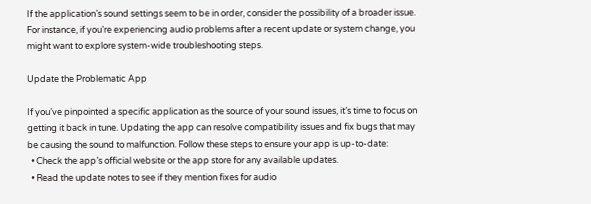If the application’s sound settings seem to be in order, consider the possibility of a broader issue. For instance, if you’re experiencing audio problems after a recent update or system change, you might want to explore system-wide troubleshooting steps.

Update the Problematic App

If you’ve pinpointed a specific application as the source of your sound issues, it’s time to focus on getting it back in tune. Updating the app can resolve compatibility issues and fix bugs that may be causing the sound to malfunction. Follow these steps to ensure your app is up-to-date:
  • Check the app’s official website or the app store for any available updates.
  • Read the update notes to see if they mention fixes for audio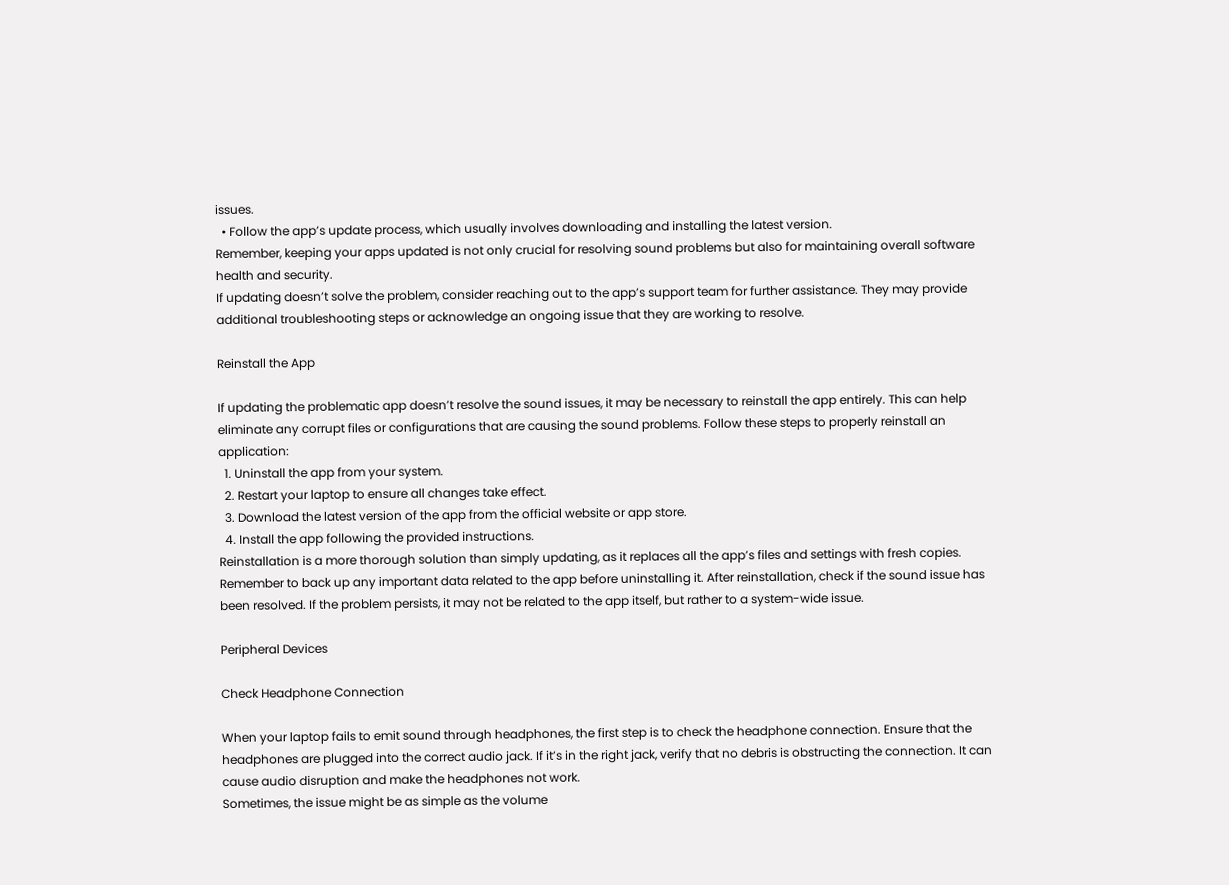issues.
  • Follow the app’s update process, which usually involves downloading and installing the latest version.
Remember, keeping your apps updated is not only crucial for resolving sound problems but also for maintaining overall software health and security.
If updating doesn’t solve the problem, consider reaching out to the app’s support team for further assistance. They may provide additional troubleshooting steps or acknowledge an ongoing issue that they are working to resolve.

Reinstall the App

If updating the problematic app doesn’t resolve the sound issues, it may be necessary to reinstall the app entirely. This can help eliminate any corrupt files or configurations that are causing the sound problems. Follow these steps to properly reinstall an application:
  1. Uninstall the app from your system.
  2. Restart your laptop to ensure all changes take effect.
  3. Download the latest version of the app from the official website or app store.
  4. Install the app following the provided instructions.
Reinstallation is a more thorough solution than simply updating, as it replaces all the app’s files and settings with fresh copies.
Remember to back up any important data related to the app before uninstalling it. After reinstallation, check if the sound issue has been resolved. If the problem persists, it may not be related to the app itself, but rather to a system-wide issue.

Peripheral Devices

Check Headphone Connection

When your laptop fails to emit sound through headphones, the first step is to check the headphone connection. Ensure that the headphones are plugged into the correct audio jack. If it’s in the right jack, verify that no debris is obstructing the connection. It can cause audio disruption and make the headphones not work.
Sometimes, the issue might be as simple as the volume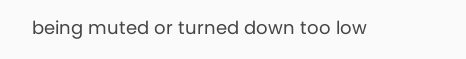being muted or turned down too low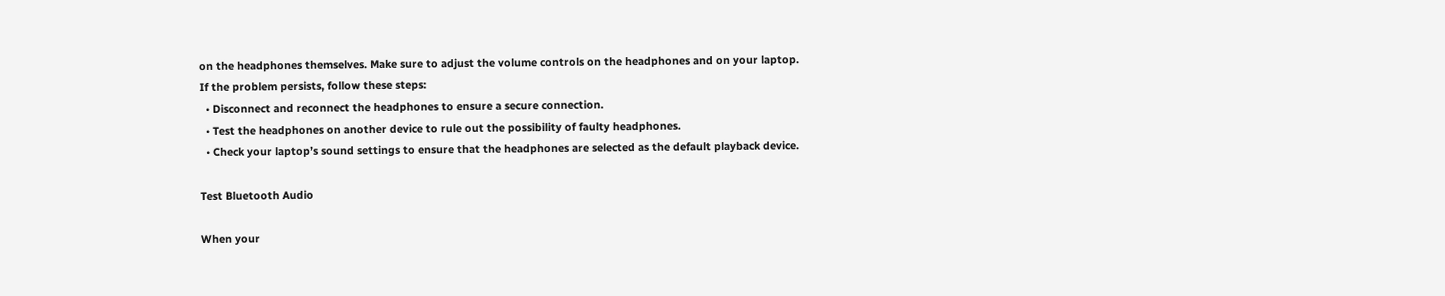on the headphones themselves. Make sure to adjust the volume controls on the headphones and on your laptop.
If the problem persists, follow these steps:
  • Disconnect and reconnect the headphones to ensure a secure connection.
  • Test the headphones on another device to rule out the possibility of faulty headphones.
  • Check your laptop’s sound settings to ensure that the headphones are selected as the default playback device.

Test Bluetooth Audio

When your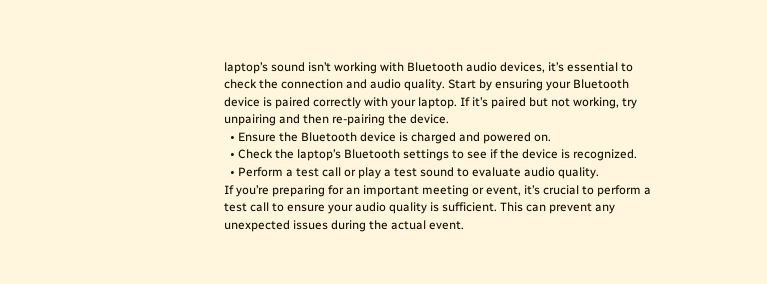laptop’s sound isn’t working with Bluetooth audio devices, it’s essential to check the connection and audio quality. Start by ensuring your Bluetooth device is paired correctly with your laptop. If it’s paired but not working, try unpairing and then re-pairing the device.
  • Ensure the Bluetooth device is charged and powered on.
  • Check the laptop’s Bluetooth settings to see if the device is recognized.
  • Perform a test call or play a test sound to evaluate audio quality.
If you’re preparing for an important meeting or event, it’s crucial to perform a test call to ensure your audio quality is sufficient. This can prevent any unexpected issues during the actual event.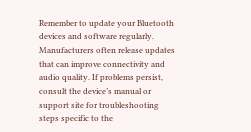Remember to update your Bluetooth devices and software regularly. Manufacturers often release updates that can improve connectivity and audio quality. If problems persist, consult the device’s manual or support site for troubleshooting steps specific to the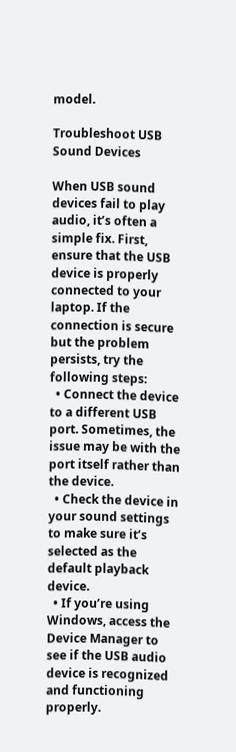model.

Troubleshoot USB Sound Devices

When USB sound devices fail to play audio, it’s often a simple fix. First, ensure that the USB device is properly connected to your laptop. If the connection is secure but the problem persists, try the following steps:
  • Connect the device to a different USB port. Sometimes, the issue may be with the port itself rather than the device.
  • Check the device in your sound settings to make sure it’s selected as the default playback device.
  • If you’re using Windows, access the Device Manager to see if the USB audio device is recognized and functioning properly.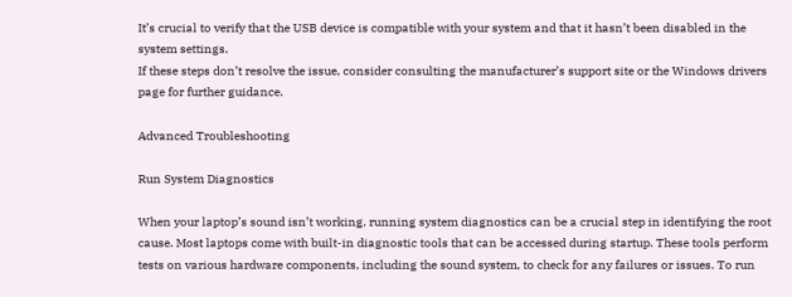It’s crucial to verify that the USB device is compatible with your system and that it hasn’t been disabled in the system settings.
If these steps don’t resolve the issue, consider consulting the manufacturer’s support site or the Windows drivers page for further guidance.

Advanced Troubleshooting

Run System Diagnostics

When your laptop’s sound isn’t working, running system diagnostics can be a crucial step in identifying the root cause. Most laptops come with built-in diagnostic tools that can be accessed during startup. These tools perform tests on various hardware components, including the sound system, to check for any failures or issues. To run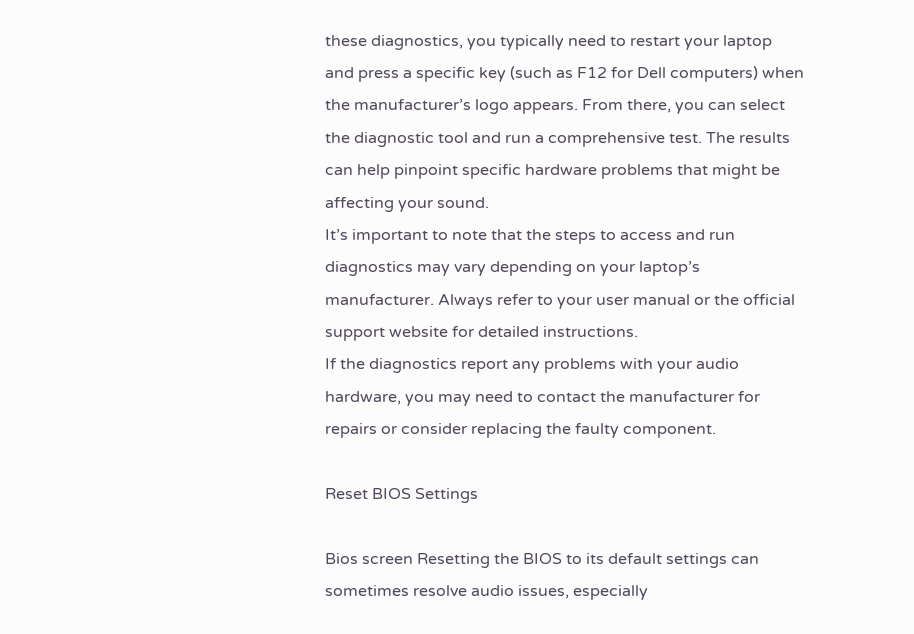these diagnostics, you typically need to restart your laptop and press a specific key (such as F12 for Dell computers) when the manufacturer’s logo appears. From there, you can select the diagnostic tool and run a comprehensive test. The results can help pinpoint specific hardware problems that might be affecting your sound.
It’s important to note that the steps to access and run diagnostics may vary depending on your laptop’s manufacturer. Always refer to your user manual or the official support website for detailed instructions.
If the diagnostics report any problems with your audio hardware, you may need to contact the manufacturer for repairs or consider replacing the faulty component.

Reset BIOS Settings

Bios screen Resetting the BIOS to its default settings can sometimes resolve audio issues, especially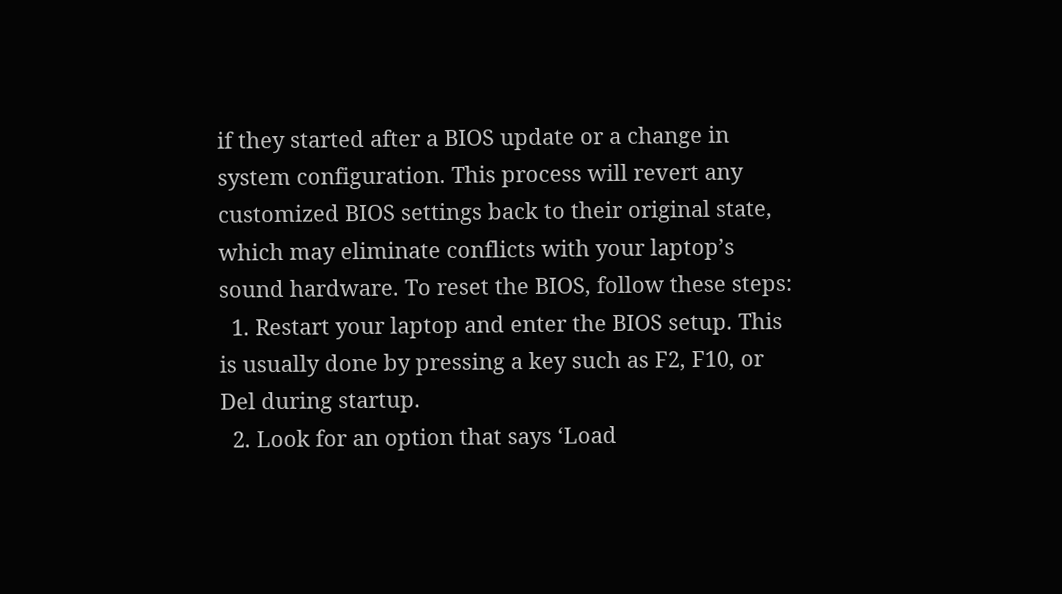if they started after a BIOS update or a change in system configuration. This process will revert any customized BIOS settings back to their original state, which may eliminate conflicts with your laptop’s sound hardware. To reset the BIOS, follow these steps:
  1. Restart your laptop and enter the BIOS setup. This is usually done by pressing a key such as F2, F10, or Del during startup.
  2. Look for an option that says ‘Load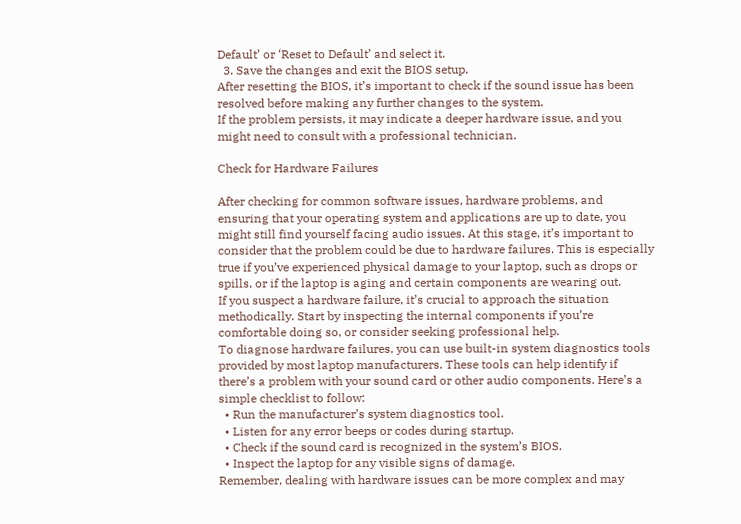Default’ or ‘Reset to Default’ and select it.
  3. Save the changes and exit the BIOS setup.
After resetting the BIOS, it’s important to check if the sound issue has been resolved before making any further changes to the system.
If the problem persists, it may indicate a deeper hardware issue, and you might need to consult with a professional technician.

Check for Hardware Failures

After checking for common software issues, hardware problems, and ensuring that your operating system and applications are up to date, you might still find yourself facing audio issues. At this stage, it’s important to consider that the problem could be due to hardware failures. This is especially true if you’ve experienced physical damage to your laptop, such as drops or spills, or if the laptop is aging and certain components are wearing out.
If you suspect a hardware failure, it’s crucial to approach the situation methodically. Start by inspecting the internal components if you’re comfortable doing so, or consider seeking professional help.
To diagnose hardware failures, you can use built-in system diagnostics tools provided by most laptop manufacturers. These tools can help identify if there’s a problem with your sound card or other audio components. Here’s a simple checklist to follow:
  • Run the manufacturer’s system diagnostics tool.
  • Listen for any error beeps or codes during startup.
  • Check if the sound card is recognized in the system’s BIOS.
  • Inspect the laptop for any visible signs of damage.
Remember, dealing with hardware issues can be more complex and may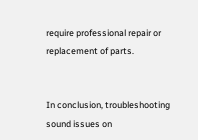require professional repair or replacement of parts.


In conclusion, troubleshooting sound issues on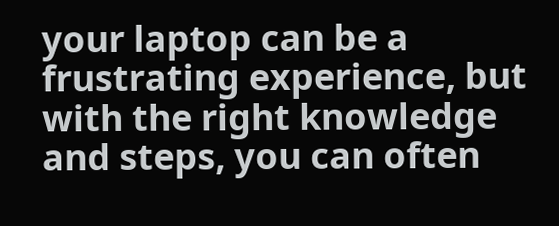your laptop can be a frustrating experience, but with the right knowledge and steps, you can often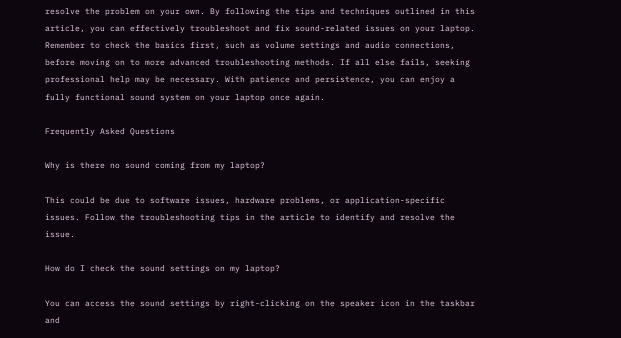resolve the problem on your own. By following the tips and techniques outlined in this article, you can effectively troubleshoot and fix sound-related issues on your laptop. Remember to check the basics first, such as volume settings and audio connections, before moving on to more advanced troubleshooting methods. If all else fails, seeking professional help may be necessary. With patience and persistence, you can enjoy a fully functional sound system on your laptop once again.

Frequently Asked Questions

Why is there no sound coming from my laptop?

This could be due to software issues, hardware problems, or application-specific issues. Follow the troubleshooting tips in the article to identify and resolve the issue.

How do I check the sound settings on my laptop?

You can access the sound settings by right-clicking on the speaker icon in the taskbar and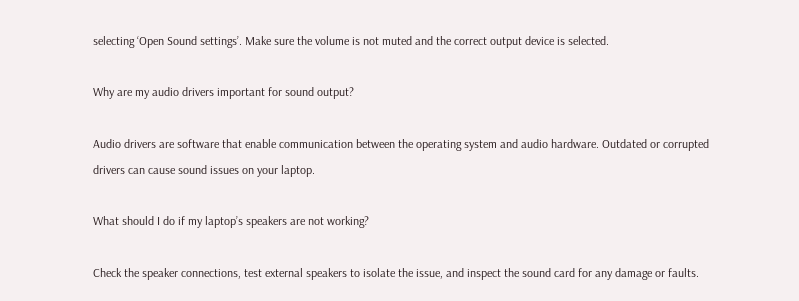selecting ‘Open Sound settings’. Make sure the volume is not muted and the correct output device is selected.

Why are my audio drivers important for sound output?

Audio drivers are software that enable communication between the operating system and audio hardware. Outdated or corrupted drivers can cause sound issues on your laptop.

What should I do if my laptop’s speakers are not working?

Check the speaker connections, test external speakers to isolate the issue, and inspect the sound card for any damage or faults.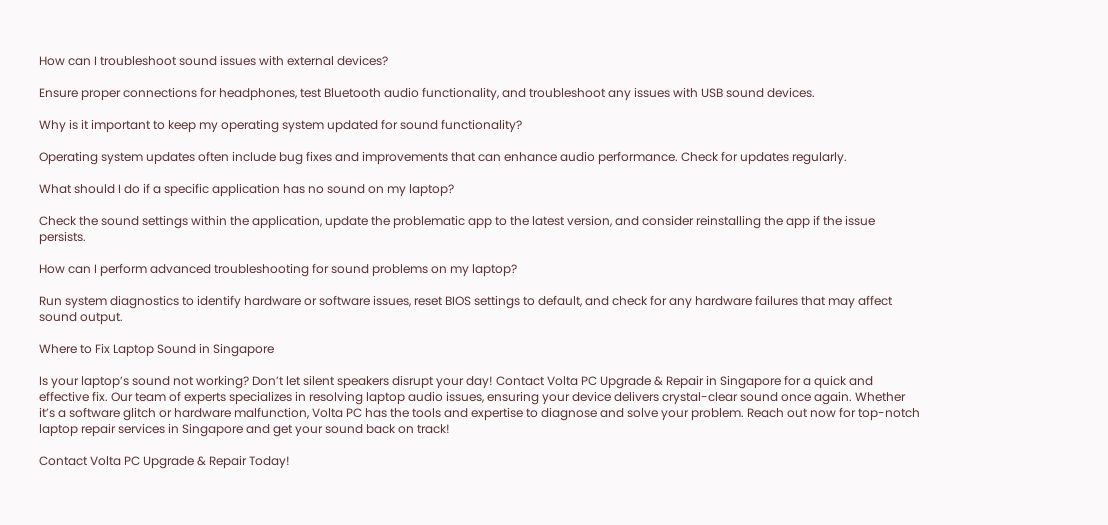How can I troubleshoot sound issues with external devices?

Ensure proper connections for headphones, test Bluetooth audio functionality, and troubleshoot any issues with USB sound devices.

Why is it important to keep my operating system updated for sound functionality?

Operating system updates often include bug fixes and improvements that can enhance audio performance. Check for updates regularly.

What should I do if a specific application has no sound on my laptop?

Check the sound settings within the application, update the problematic app to the latest version, and consider reinstalling the app if the issue persists.

How can I perform advanced troubleshooting for sound problems on my laptop?

Run system diagnostics to identify hardware or software issues, reset BIOS settings to default, and check for any hardware failures that may affect sound output.

Where to Fix Laptop Sound in Singapore

Is your laptop’s sound not working? Don’t let silent speakers disrupt your day! Contact Volta PC Upgrade & Repair in Singapore for a quick and effective fix. Our team of experts specializes in resolving laptop audio issues, ensuring your device delivers crystal-clear sound once again. Whether it’s a software glitch or hardware malfunction, Volta PC has the tools and expertise to diagnose and solve your problem. Reach out now for top-notch laptop repair services in Singapore and get your sound back on track!

Contact Volta PC Upgrade & Repair Today!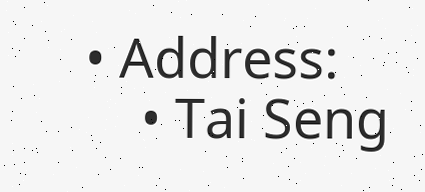• Address:
    • Tai Seng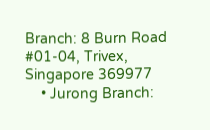Branch: 8 Burn Road #01-04, Trivex, Singapore 369977
    • Jurong Branch: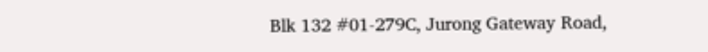Blk 132 #01-279C, Jurong Gateway Road,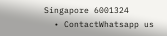Singapore 6001324
  • ContactWhatsapp us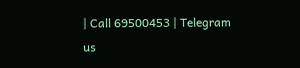| Call 69500453 | Telegram us